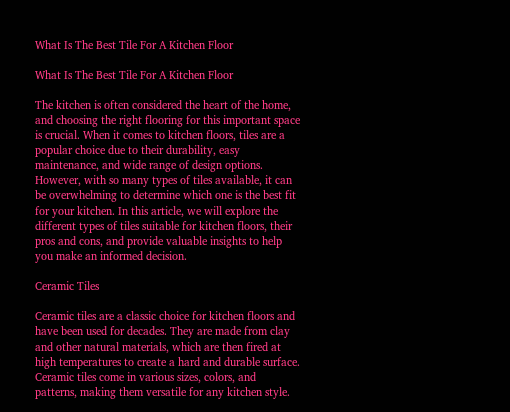What Is The Best Tile For A Kitchen Floor

What Is The Best Tile For A Kitchen Floor

The kitchen is often considered the heart of the home, and choosing the right flooring for this important space is crucial. When it comes to kitchen floors, tiles are a popular choice due to their durability, easy maintenance, and wide range of design options. However, with so many types of tiles available, it can be overwhelming to determine which one is the best fit for your kitchen. In this article, we will explore the different types of tiles suitable for kitchen floors, their pros and cons, and provide valuable insights to help you make an informed decision.

Ceramic Tiles

Ceramic tiles are a classic choice for kitchen floors and have been used for decades. They are made from clay and other natural materials, which are then fired at high temperatures to create a hard and durable surface. Ceramic tiles come in various sizes, colors, and patterns, making them versatile for any kitchen style.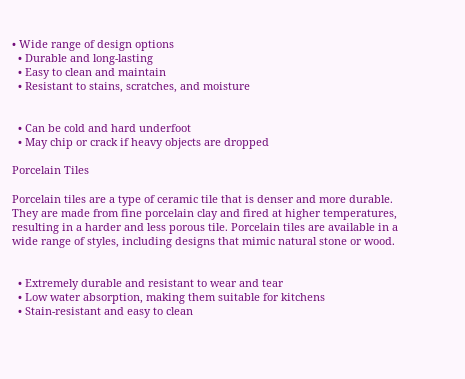• Wide range of design options
  • Durable and long-lasting
  • Easy to clean and maintain
  • Resistant to stains, scratches, and moisture


  • Can be cold and hard underfoot
  • May chip or crack if heavy objects are dropped

Porcelain Tiles

Porcelain tiles are a type of ceramic tile that is denser and more durable. They are made from fine porcelain clay and fired at higher temperatures, resulting in a harder and less porous tile. Porcelain tiles are available in a wide range of styles, including designs that mimic natural stone or wood.


  • Extremely durable and resistant to wear and tear
  • Low water absorption, making them suitable for kitchens
  • Stain-resistant and easy to clean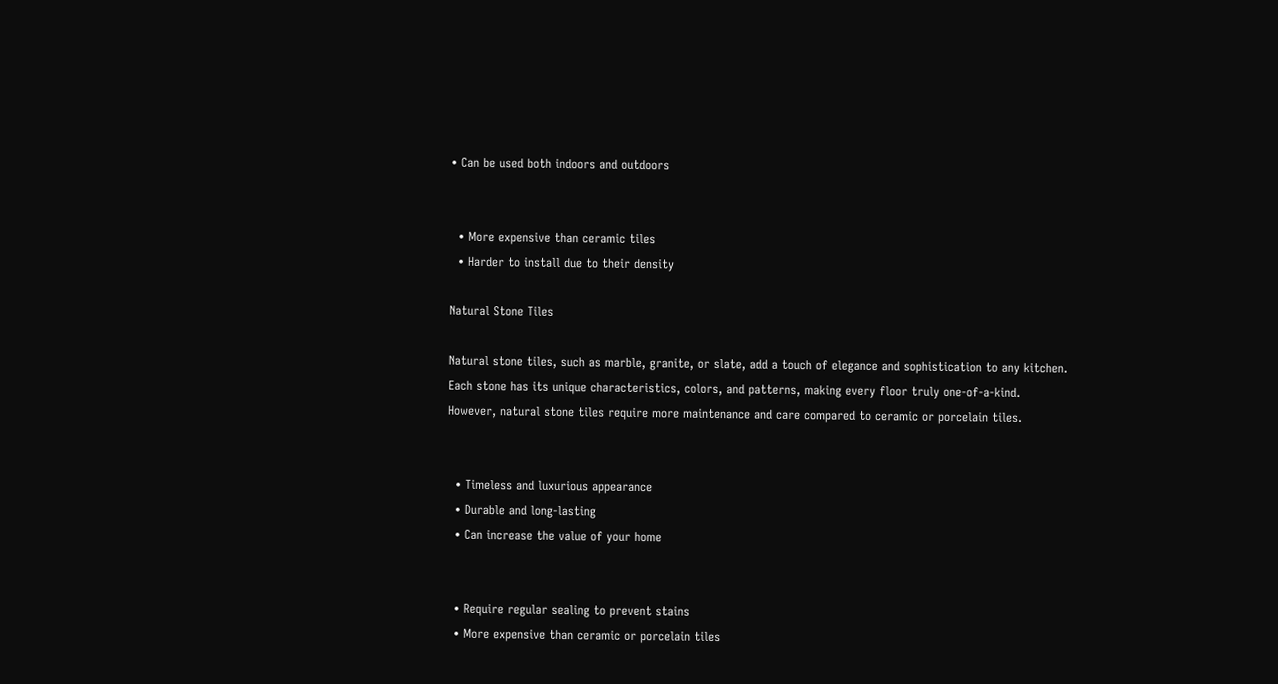• Can be used both indoors and outdoors


  • More expensive than ceramic tiles
  • Harder to install due to their density

Natural Stone Tiles

Natural stone tiles, such as marble, granite, or slate, add a touch of elegance and sophistication to any kitchen. Each stone has its unique characteristics, colors, and patterns, making every floor truly one-of-a-kind. However, natural stone tiles require more maintenance and care compared to ceramic or porcelain tiles.


  • Timeless and luxurious appearance
  • Durable and long-lasting
  • Can increase the value of your home


  • Require regular sealing to prevent stains
  • More expensive than ceramic or porcelain tiles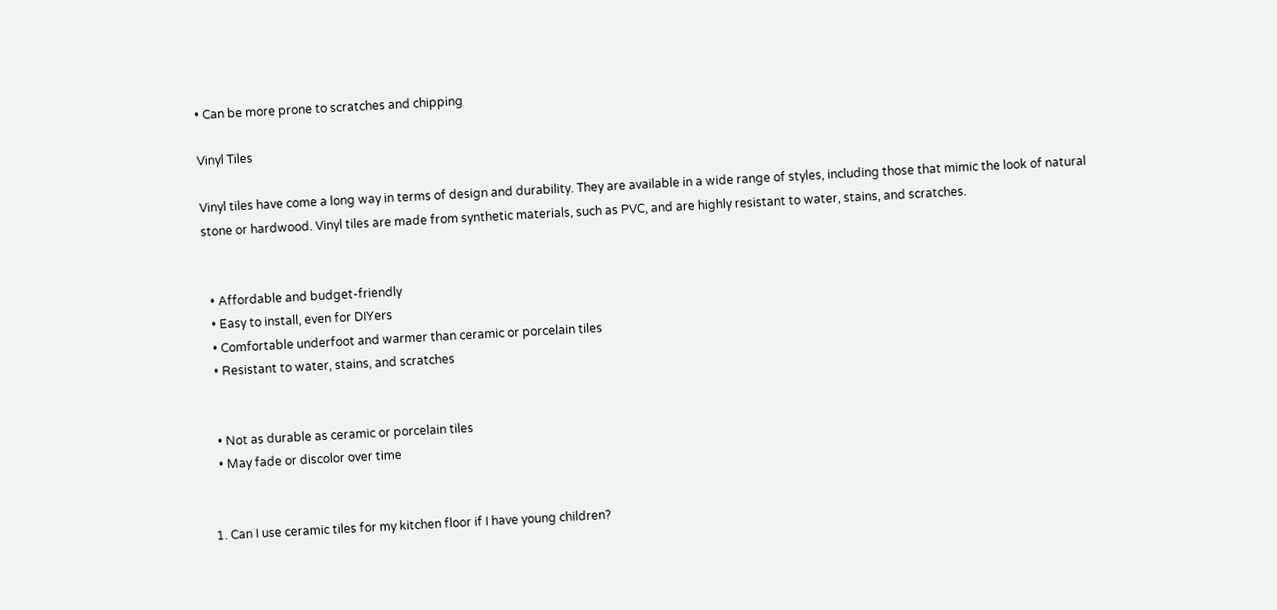• Can be more prone to scratches and chipping

Vinyl Tiles

Vinyl tiles have come a long way in terms of design and durability. They are available in a wide range of styles, including those that mimic the look of natural stone or hardwood. Vinyl tiles are made from synthetic materials, such as PVC, and are highly resistant to water, stains, and scratches.


  • Affordable and budget-friendly
  • Easy to install, even for DIYers
  • Comfortable underfoot and warmer than ceramic or porcelain tiles
  • Resistant to water, stains, and scratches


  • Not as durable as ceramic or porcelain tiles
  • May fade or discolor over time


1. Can I use ceramic tiles for my kitchen floor if I have young children?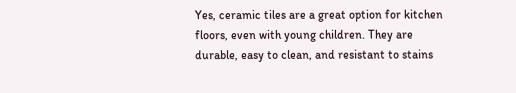Yes, ceramic tiles are a great option for kitchen floors, even with young children. They are durable, easy to clean, and resistant to stains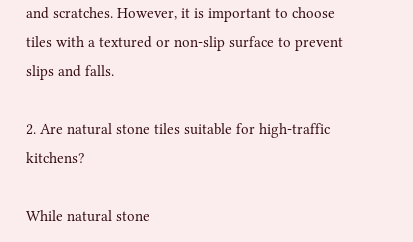and scratches. However, it is important to choose tiles with a textured or non-slip surface to prevent slips and falls.

2. Are natural stone tiles suitable for high-traffic kitchens?

While natural stone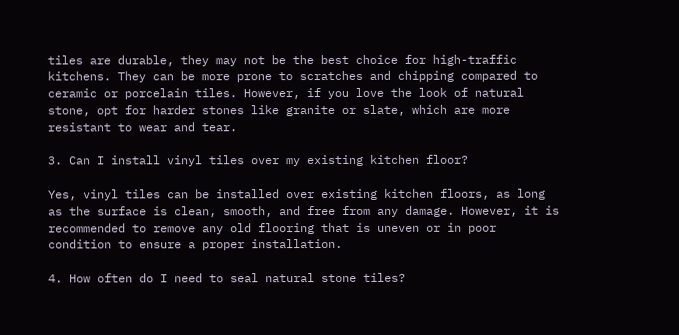tiles are durable, they may not be the best choice for high-traffic kitchens. They can be more prone to scratches and chipping compared to ceramic or porcelain tiles. However, if you love the look of natural stone, opt for harder stones like granite or slate, which are more resistant to wear and tear.

3. Can I install vinyl tiles over my existing kitchen floor?

Yes, vinyl tiles can be installed over existing kitchen floors, as long as the surface is clean, smooth, and free from any damage. However, it is recommended to remove any old flooring that is uneven or in poor condition to ensure a proper installation.

4. How often do I need to seal natural stone tiles?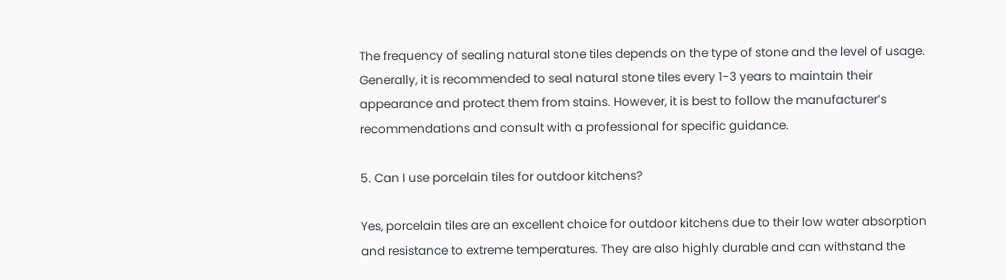The frequency of sealing natural stone tiles depends on the type of stone and the level of usage. Generally, it is recommended to seal natural stone tiles every 1-3 years to maintain their appearance and protect them from stains. However, it is best to follow the manufacturer’s recommendations and consult with a professional for specific guidance.

5. Can I use porcelain tiles for outdoor kitchens?

Yes, porcelain tiles are an excellent choice for outdoor kitchens due to their low water absorption and resistance to extreme temperatures. They are also highly durable and can withstand the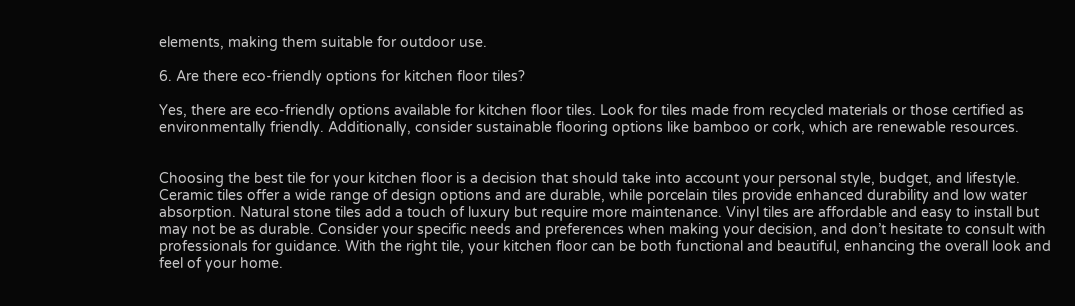elements, making them suitable for outdoor use.

6. Are there eco-friendly options for kitchen floor tiles?

Yes, there are eco-friendly options available for kitchen floor tiles. Look for tiles made from recycled materials or those certified as environmentally friendly. Additionally, consider sustainable flooring options like bamboo or cork, which are renewable resources.


Choosing the best tile for your kitchen floor is a decision that should take into account your personal style, budget, and lifestyle. Ceramic tiles offer a wide range of design options and are durable, while porcelain tiles provide enhanced durability and low water absorption. Natural stone tiles add a touch of luxury but require more maintenance. Vinyl tiles are affordable and easy to install but may not be as durable. Consider your specific needs and preferences when making your decision, and don’t hesitate to consult with professionals for guidance. With the right tile, your kitchen floor can be both functional and beautiful, enhancing the overall look and feel of your home.